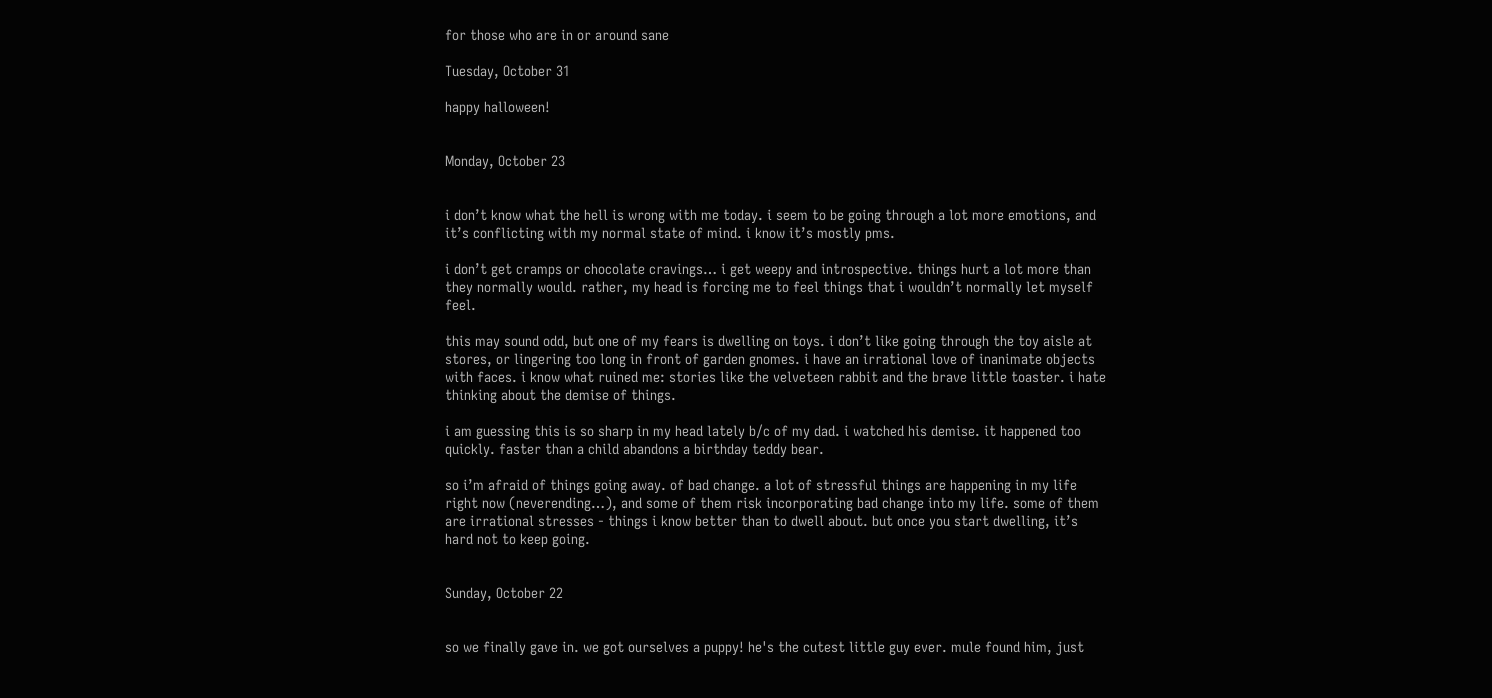for those who are in or around sane

Tuesday, October 31

happy halloween!


Monday, October 23


i don’t know what the hell is wrong with me today. i seem to be going through a lot more emotions, and it’s conflicting with my normal state of mind. i know it’s mostly pms.

i don’t get cramps or chocolate cravings… i get weepy and introspective. things hurt a lot more than they normally would. rather, my head is forcing me to feel things that i wouldn’t normally let myself feel.

this may sound odd, but one of my fears is dwelling on toys. i don’t like going through the toy aisle at stores, or lingering too long in front of garden gnomes. i have an irrational love of inanimate objects with faces. i know what ruined me: stories like the velveteen rabbit and the brave little toaster. i hate thinking about the demise of things.

i am guessing this is so sharp in my head lately b/c of my dad. i watched his demise. it happened too quickly. faster than a child abandons a birthday teddy bear.

so i’m afraid of things going away. of bad change. a lot of stressful things are happening in my life right now (neverending…), and some of them risk incorporating bad change into my life. some of them are irrational stresses - things i know better than to dwell about. but once you start dwelling, it’s hard not to keep going.


Sunday, October 22


so we finally gave in. we got ourselves a puppy! he's the cutest little guy ever. mule found him, just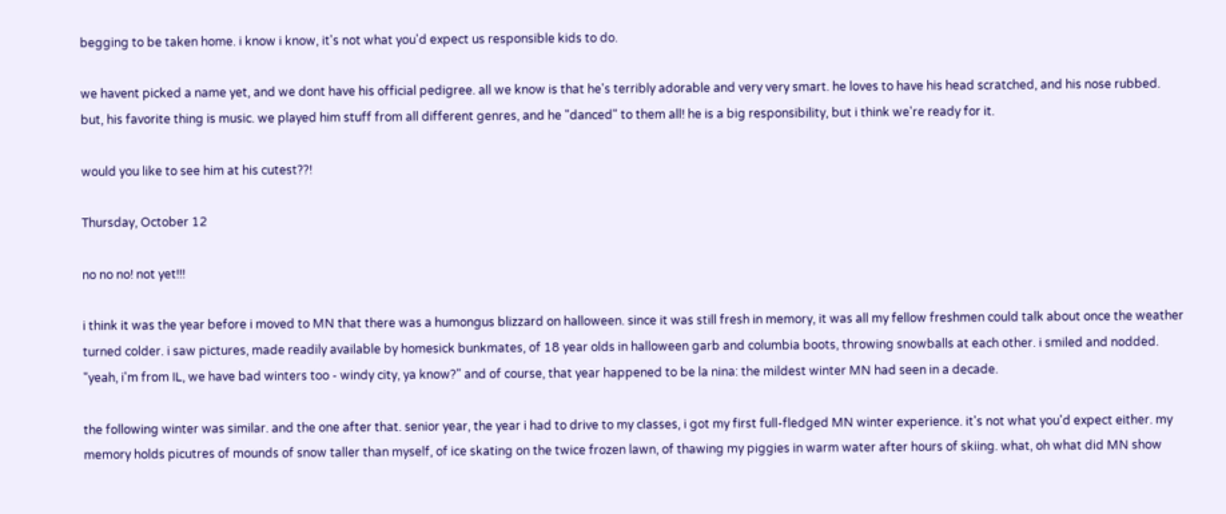begging to be taken home. i know i know, it's not what you'd expect us responsible kids to do.

we havent picked a name yet, and we dont have his official pedigree. all we know is that he's terribly adorable and very very smart. he loves to have his head scratched, and his nose rubbed. but, his favorite thing is music. we played him stuff from all different genres, and he "danced" to them all! he is a big responsibility, but i think we're ready for it.

would you like to see him at his cutest??!

Thursday, October 12

no no no! not yet!!!

i think it was the year before i moved to MN that there was a humongus blizzard on halloween. since it was still fresh in memory, it was all my fellow freshmen could talk about once the weather turned colder. i saw pictures, made readily available by homesick bunkmates, of 18 year olds in halloween garb and columbia boots, throwing snowballs at each other. i smiled and nodded. "yeah, i'm from IL, we have bad winters too - windy city, ya know?" and of course, that year happened to be la nina: the mildest winter MN had seen in a decade.

the following winter was similar. and the one after that. senior year, the year i had to drive to my classes, i got my first full-fledged MN winter experience. it's not what you'd expect either. my memory holds picutres of mounds of snow taller than myself, of ice skating on the twice frozen lawn, of thawing my piggies in warm water after hours of skiing. what, oh what did MN show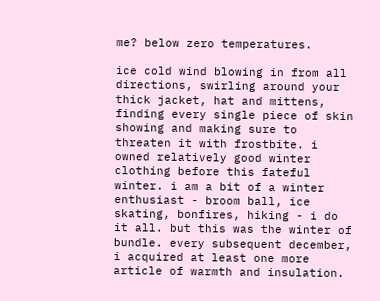me? below zero temperatures.

ice cold wind blowing in from all directions, swirling around your thick jacket, hat and mittens, finding every single piece of skin showing and making sure to threaten it with frostbite. i owned relatively good winter clothing before this fateful winter. i am a bit of a winter enthusiast - broom ball, ice skating, bonfires, hiking - i do it all. but this was the winter of bundle. every subsequent december, i acquired at least one more article of warmth and insulation.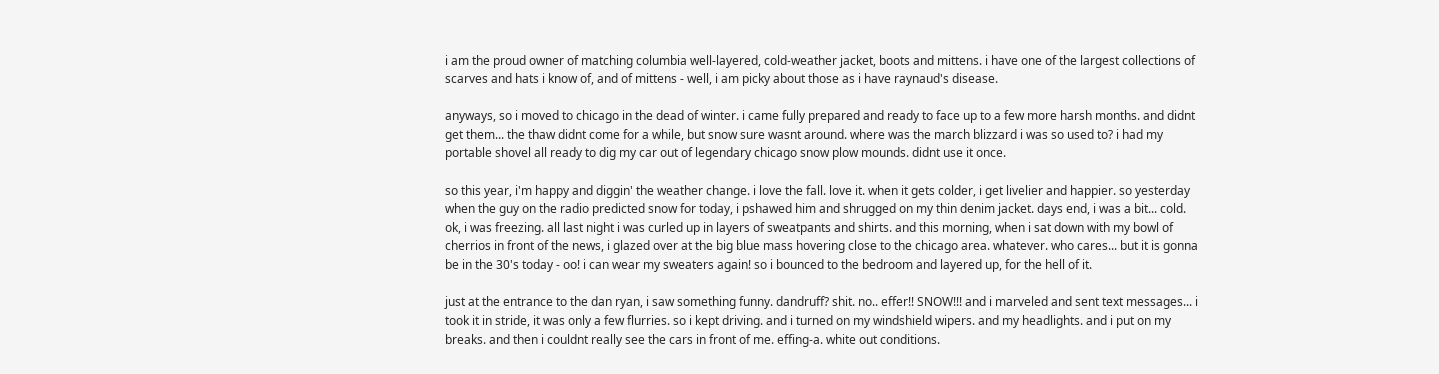i am the proud owner of matching columbia well-layered, cold-weather jacket, boots and mittens. i have one of the largest collections of scarves and hats i know of, and of mittens - well, i am picky about those as i have raynaud's disease.

anyways, so i moved to chicago in the dead of winter. i came fully prepared and ready to face up to a few more harsh months. and didnt get them... the thaw didnt come for a while, but snow sure wasnt around. where was the march blizzard i was so used to? i had my portable shovel all ready to dig my car out of legendary chicago snow plow mounds. didnt use it once.

so this year, i'm happy and diggin' the weather change. i love the fall. love it. when it gets colder, i get livelier and happier. so yesterday when the guy on the radio predicted snow for today, i pshawed him and shrugged on my thin denim jacket. days end, i was a bit... cold. ok, i was freezing. all last night i was curled up in layers of sweatpants and shirts. and this morning, when i sat down with my bowl of cherrios in front of the news, i glazed over at the big blue mass hovering close to the chicago area. whatever. who cares... but it is gonna be in the 30's today - oo! i can wear my sweaters again! so i bounced to the bedroom and layered up, for the hell of it.

just at the entrance to the dan ryan, i saw something funny. dandruff? shit. no.. effer!! SNOW!!! and i marveled and sent text messages... i took it in stride, it was only a few flurries. so i kept driving. and i turned on my windshield wipers. and my headlights. and i put on my breaks. and then i couldnt really see the cars in front of me. effing-a. white out conditions.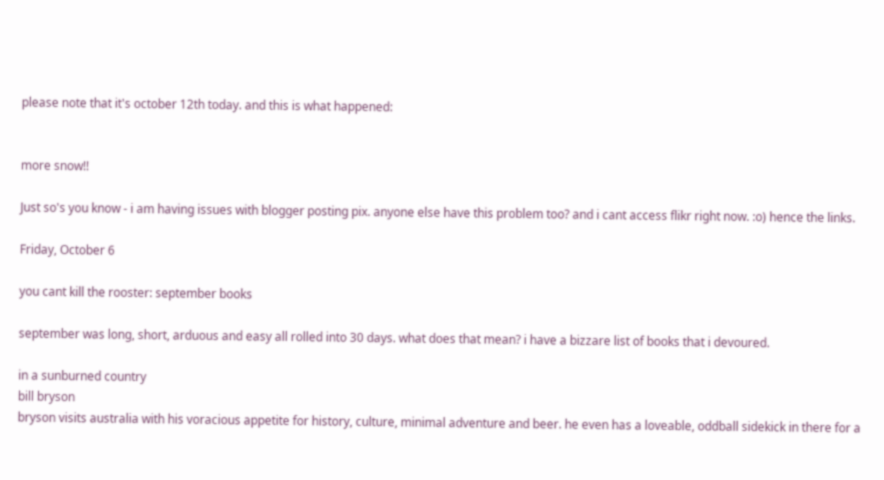please note that it's october 12th today. and this is what happened:


more snow!!

Just so's you know - i am having issues with blogger posting pix. anyone else have this problem too? and i cant access flikr right now. :o) hence the links.

Friday, October 6

you cant kill the rooster: september books

september was long, short, arduous and easy all rolled into 30 days. what does that mean? i have a bizzare list of books that i devoured.

in a sunburned country
bill bryson
bryson visits australia with his voracious appetite for history, culture, minimal adventure and beer. he even has a loveable, oddball sidekick in there for a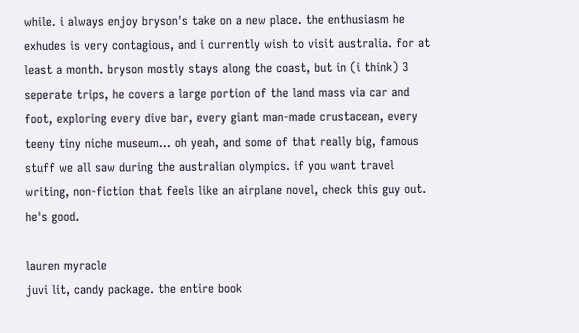while. i always enjoy bryson's take on a new place. the enthusiasm he exhudes is very contagious, and i currently wish to visit australia. for at least a month. bryson mostly stays along the coast, but in (i think) 3 seperate trips, he covers a large portion of the land mass via car and foot, exploring every dive bar, every giant man-made crustacean, every teeny tiny niche museum... oh yeah, and some of that really big, famous stuff we all saw during the australian olympics. if you want travel writing, non-fiction that feels like an airplane novel, check this guy out. he's good.

lauren myracle
juvi lit, candy package. the entire book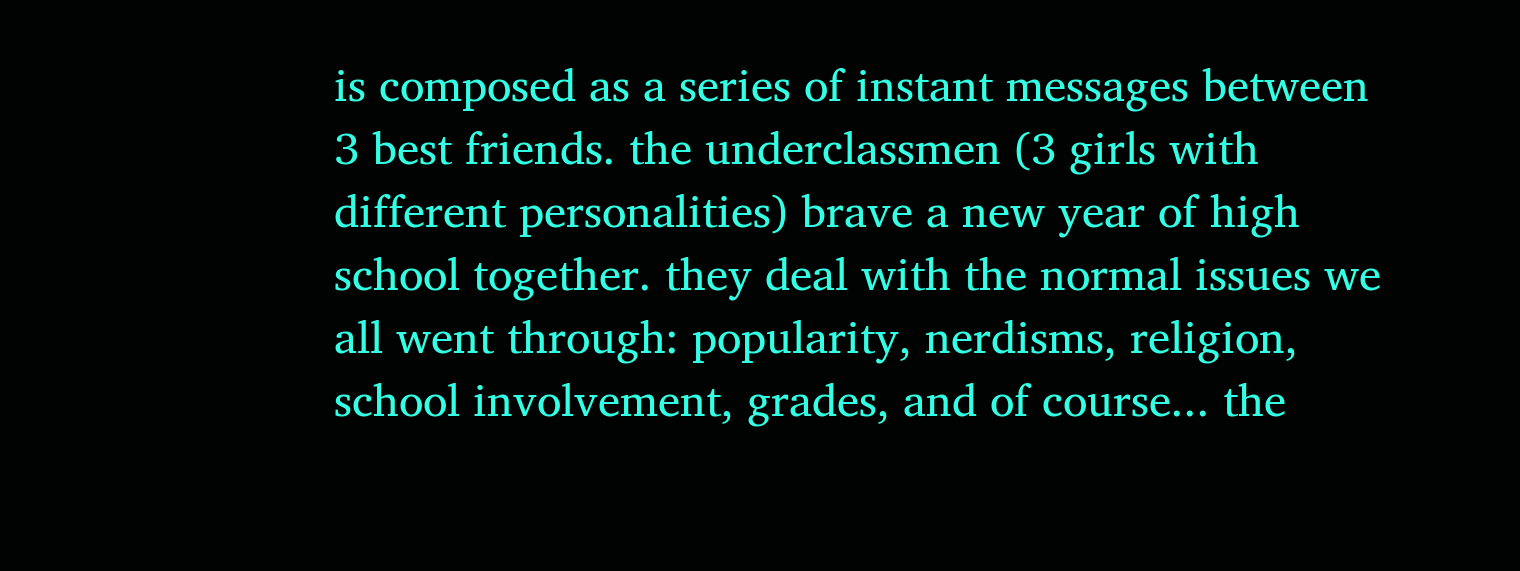is composed as a series of instant messages between 3 best friends. the underclassmen (3 girls with different personalities) brave a new year of high school together. they deal with the normal issues we all went through: popularity, nerdisms, religion, school involvement, grades, and of course... the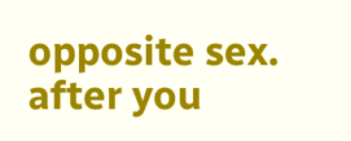opposite sex. after you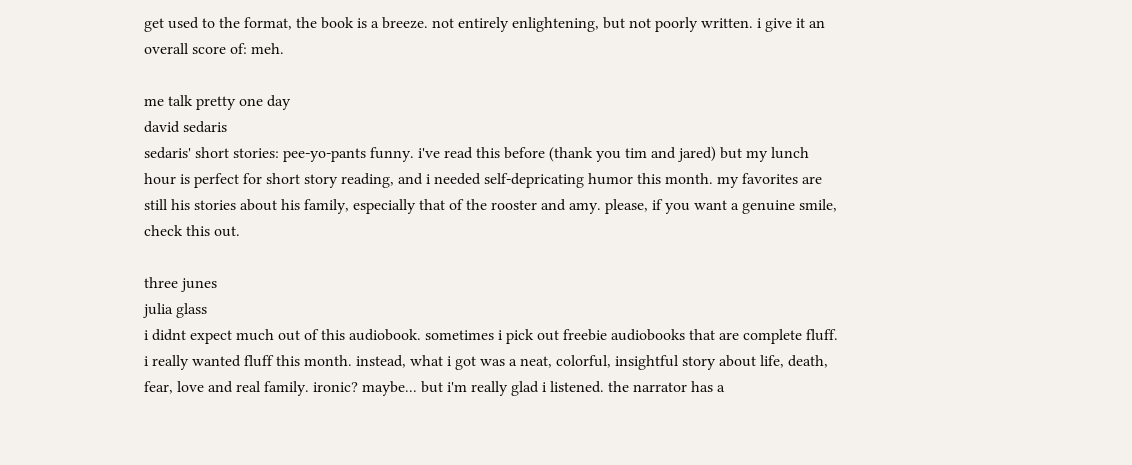get used to the format, the book is a breeze. not entirely enlightening, but not poorly written. i give it an overall score of: meh.

me talk pretty one day
david sedaris
sedaris' short stories: pee-yo-pants funny. i've read this before (thank you tim and jared) but my lunch hour is perfect for short story reading, and i needed self-depricating humor this month. my favorites are still his stories about his family, especially that of the rooster and amy. please, if you want a genuine smile, check this out.

three junes
julia glass
i didnt expect much out of this audiobook. sometimes i pick out freebie audiobooks that are complete fluff. i really wanted fluff this month. instead, what i got was a neat, colorful, insightful story about life, death, fear, love and real family. ironic? maybe... but i'm really glad i listened. the narrator has a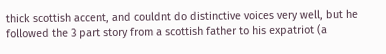thick scottish accent, and couldnt do distinctive voices very well, but he followed the 3 part story from a scottish father to his expatriot (a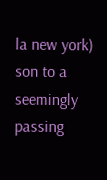la new york) son to a seemingly passing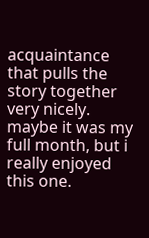acquaintance that pulls the story together very nicely. maybe it was my full month, but i really enjoyed this one.